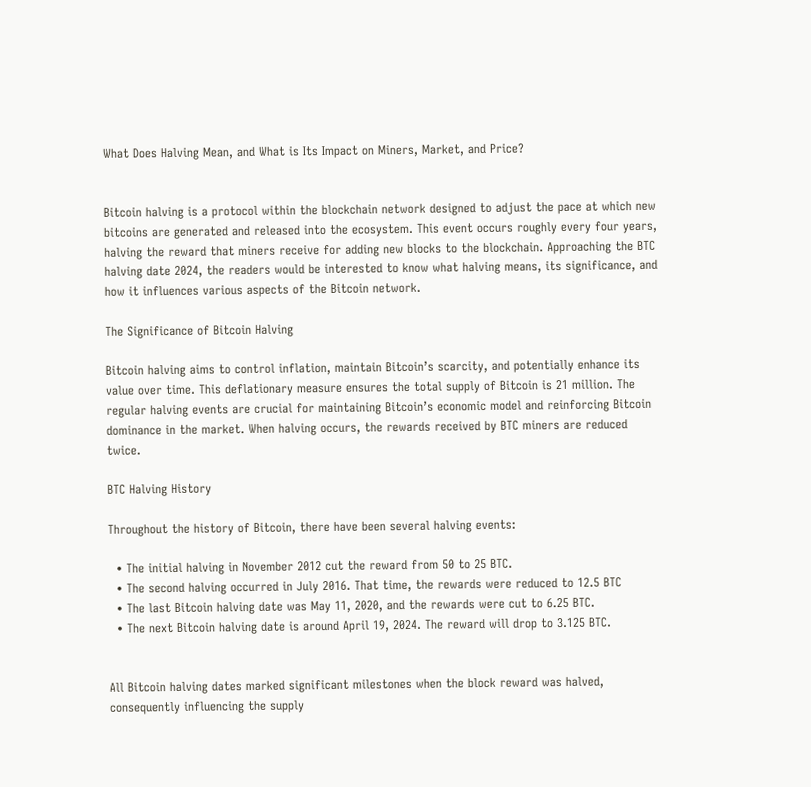What Does Halving Mean, and What is Its Impact on Miners, Market, and Price?


Bitcoin halving is a protocol within the blockchain network designed to adjust the pace at which new bitcoins are generated and released into the ecosystem. This event occurs roughly every four years, halving the reward that miners receive for adding new blocks to the blockchain. Approaching the BTC halving date 2024, the readers would be interested to know what halving means, its significance, and how it influences various aspects of the Bitcoin network.

The Significance of Bitcoin Halving

Bitcoin halving aims to control inflation, maintain Bitcoin’s scarcity, and potentially enhance its value over time. This deflationary measure ensures the total supply of Bitcoin is 21 million. The regular halving events are crucial for maintaining Bitcoin’s economic model and reinforcing Bitcoin dominance in the market. When halving occurs, the rewards received by BTC miners are reduced twice.

BTC Halving History

Throughout the history of Bitcoin, there have been several halving events:

  • The initial halving in November 2012 cut the reward from 50 to 25 BTC.
  • The second halving occurred in July 2016. That time, the rewards were reduced to 12.5 BTC
  • The last Bitcoin halving date was May 11, 2020, and the rewards were cut to 6.25 BTC.
  • The next Bitcoin halving date is around April 19, 2024. The reward will drop to 3.125 BTC.


All Bitcoin halving dates marked significant milestones when the block reward was halved, consequently influencing the supply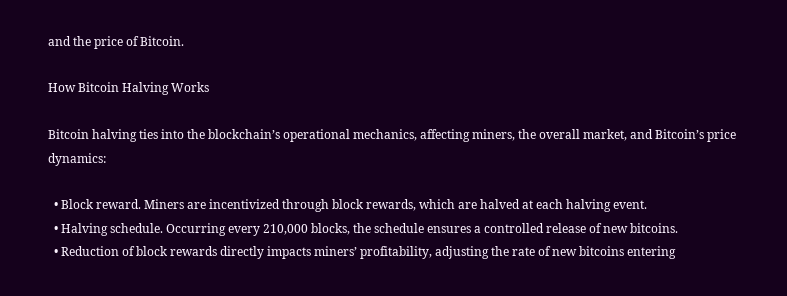and the price of Bitcoin.

How Bitcoin Halving Works

Bitcoin halving ties into the blockchain’s operational mechanics, affecting miners, the overall market, and Bitcoin’s price dynamics:

  • Block reward. Miners are incentivized through block rewards, which are halved at each halving event.
  • Halving schedule. Occurring every 210,000 blocks, the schedule ensures a controlled release of new bitcoins.
  • Reduction of block rewards directly impacts miners’ profitability, adjusting the rate of new bitcoins entering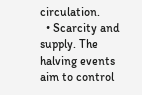circulation.
  • Scarcity and supply. The halving events aim to control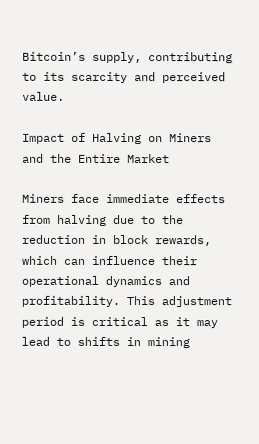Bitcoin’s supply, contributing to its scarcity and perceived value.

Impact of Halving on Miners and the Entire Market

Miners face immediate effects from halving due to the reduction in block rewards, which can influence their operational dynamics and profitability. This adjustment period is critical as it may lead to shifts in mining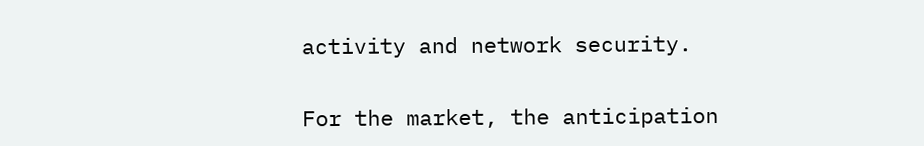activity and network security.


For the market, the anticipation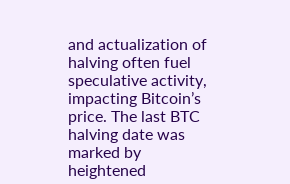and actualization of halving often fuel speculative activity, impacting Bitcoin’s price. The last BTC halving date was marked by heightened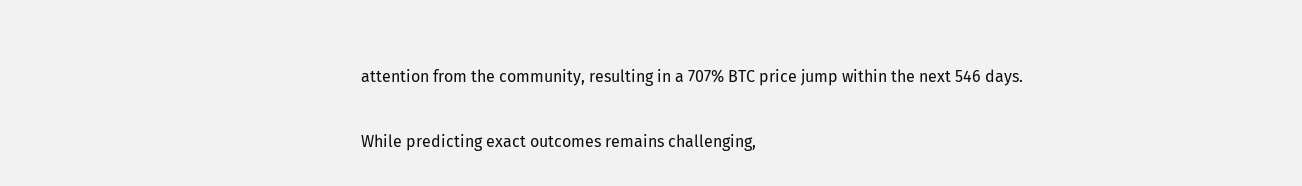attention from the community, resulting in a 707% BTC price jump within the next 546 days.

While predicting exact outcomes remains challenging,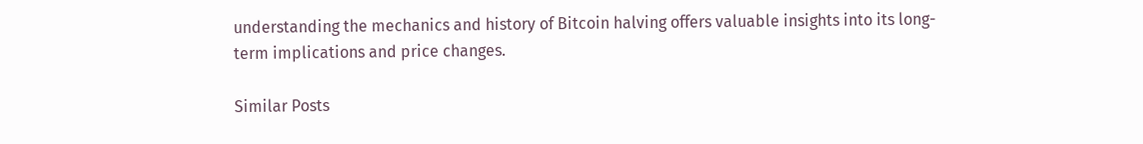understanding the mechanics and history of Bitcoin halving offers valuable insights into its long-term implications and price changes.

Similar Posts